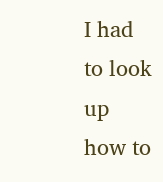I had to look up how to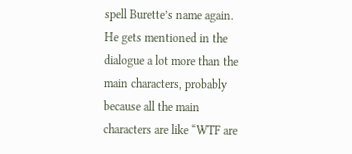spell Burette’s name again. He gets mentioned in the dialogue a lot more than the main characters, probably because all the main characters are like “WTF are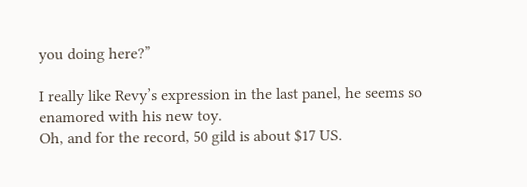you doing here?”

I really like Revy’s expression in the last panel, he seems so enamored with his new toy.
Oh, and for the record, 50 gild is about $17 US.